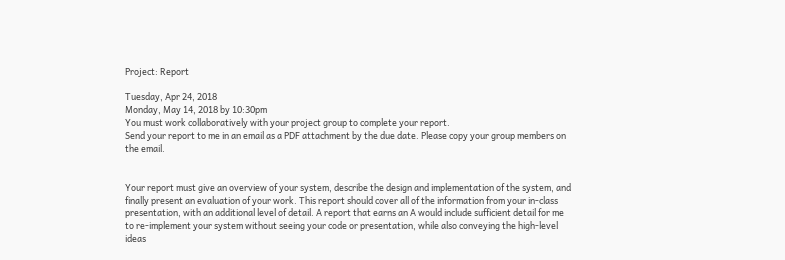Project: Report

Tuesday, Apr 24, 2018
Monday, May 14, 2018 by 10:30pm
You must work collaboratively with your project group to complete your report.
Send your report to me in an email as a PDF attachment by the due date. Please copy your group members on the email.


Your report must give an overview of your system, describe the design and implementation of the system, and finally present an evaluation of your work. This report should cover all of the information from your in-class presentation, with an additional level of detail. A report that earns an A would include sufficient detail for me to re-implement your system without seeing your code or presentation, while also conveying the high-level ideas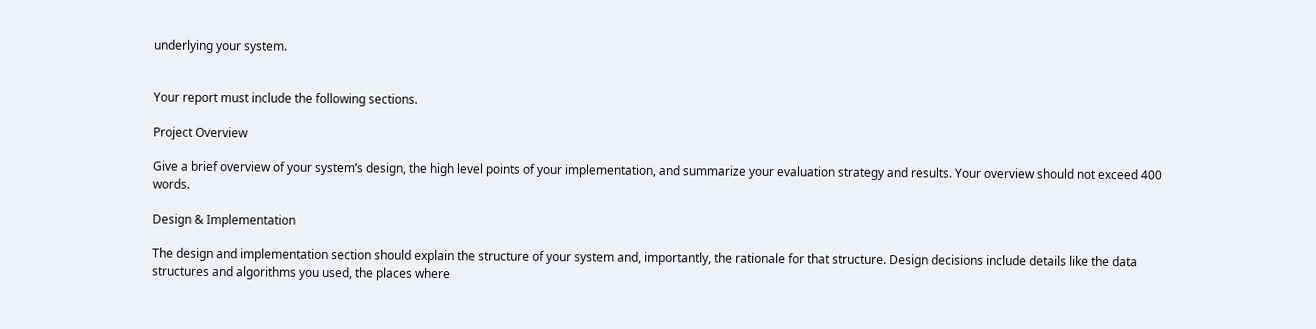underlying your system.


Your report must include the following sections.

Project Overview

Give a brief overview of your system’s design, the high level points of your implementation, and summarize your evaluation strategy and results. Your overview should not exceed 400 words.

Design & Implementation

The design and implementation section should explain the structure of your system and, importantly, the rationale for that structure. Design decisions include details like the data structures and algorithms you used, the places where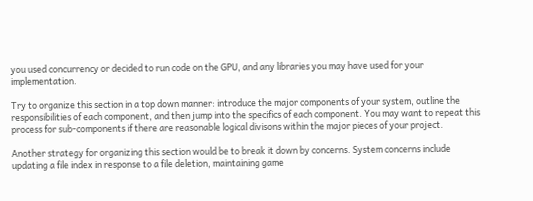you used concurrency or decided to run code on the GPU, and any libraries you may have used for your implementation.

Try to organize this section in a top down manner: introduce the major components of your system, outline the responsibilities of each component, and then jump into the specifics of each component. You may want to repeat this process for sub-components if there are reasonable logical divisons within the major pieces of your project.

Another strategy for organizing this section would be to break it down by concerns. System concerns include updating a file index in response to a file deletion, maintaining game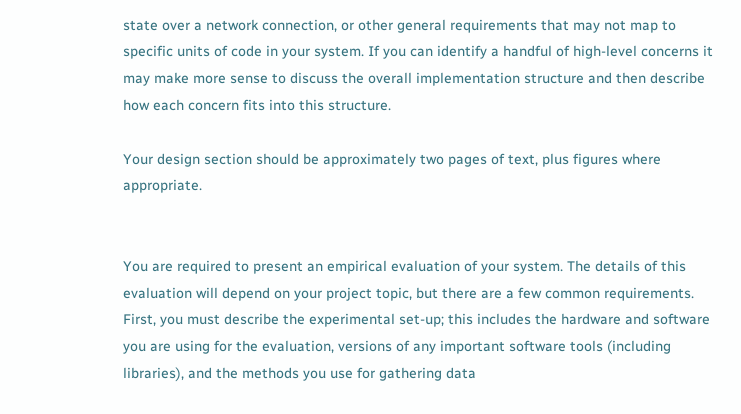state over a network connection, or other general requirements that may not map to specific units of code in your system. If you can identify a handful of high-level concerns it may make more sense to discuss the overall implementation structure and then describe how each concern fits into this structure.

Your design section should be approximately two pages of text, plus figures where appropriate.


You are required to present an empirical evaluation of your system. The details of this evaluation will depend on your project topic, but there are a few common requirements. First, you must describe the experimental set-up; this includes the hardware and software you are using for the evaluation, versions of any important software tools (including libraries), and the methods you use for gathering data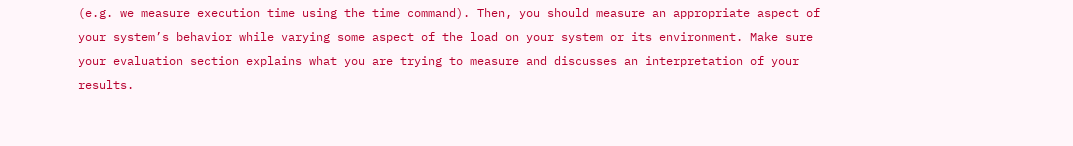(e.g. we measure execution time using the time command). Then, you should measure an appropriate aspect of your system’s behavior while varying some aspect of the load on your system or its environment. Make sure your evaluation section explains what you are trying to measure and discusses an interpretation of your results.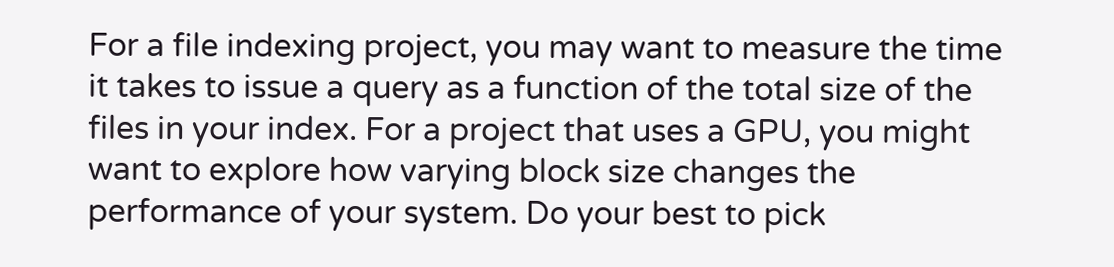For a file indexing project, you may want to measure the time it takes to issue a query as a function of the total size of the files in your index. For a project that uses a GPU, you might want to explore how varying block size changes the performance of your system. Do your best to pick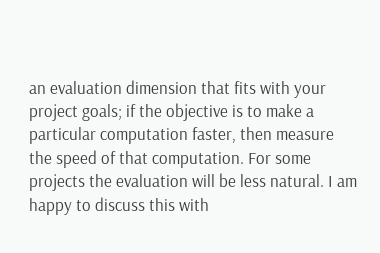an evaluation dimension that fits with your project goals; if the objective is to make a particular computation faster, then measure the speed of that computation. For some projects the evaluation will be less natural. I am happy to discuss this with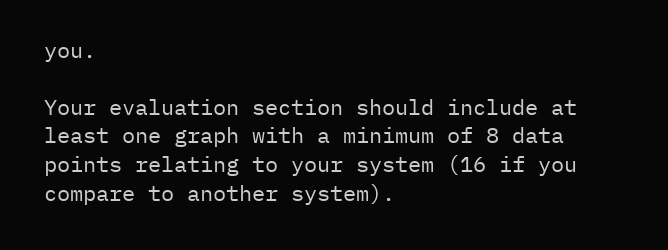you.

Your evaluation section should include at least one graph with a minimum of 8 data points relating to your system (16 if you compare to another system).